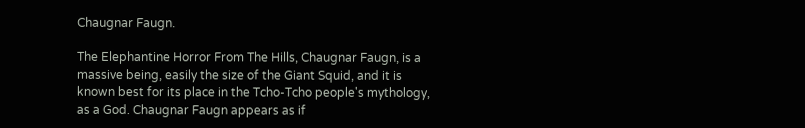Chaugnar Faugn.

The Elephantine Horror From The Hills, Chaugnar Faugn, is a massive being, easily the size of the Giant Squid, and it is known best for its place in the Tcho-Tcho people's mythology, as a God. Chaugnar Faugn appears as if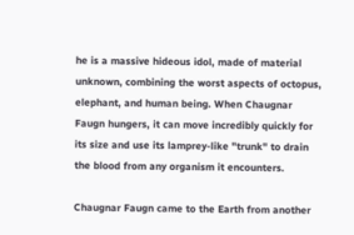he is a massive hideous idol, made of material unknown, combining the worst aspects of octopus, elephant, and human being. When Chaugnar Faugn hungers, it can move incredibly quickly for its size and use its lamprey-like "trunk" to drain the blood from any organism it encounters.

Chaugnar Faugn came to the Earth from another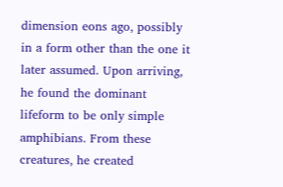dimension eons ago, possibly in a form other than the one it later assumed. Upon arriving, he found the dominant lifeform to be only simple amphibians. From these creatures, he created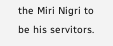the Miri Nigri to be his servitors.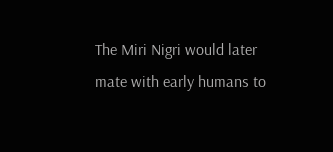The Miri Nigri would later mate with early humans to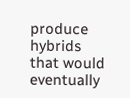produce hybrids that would eventually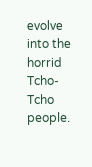evolve into the horrid Tcho-Tcho people.